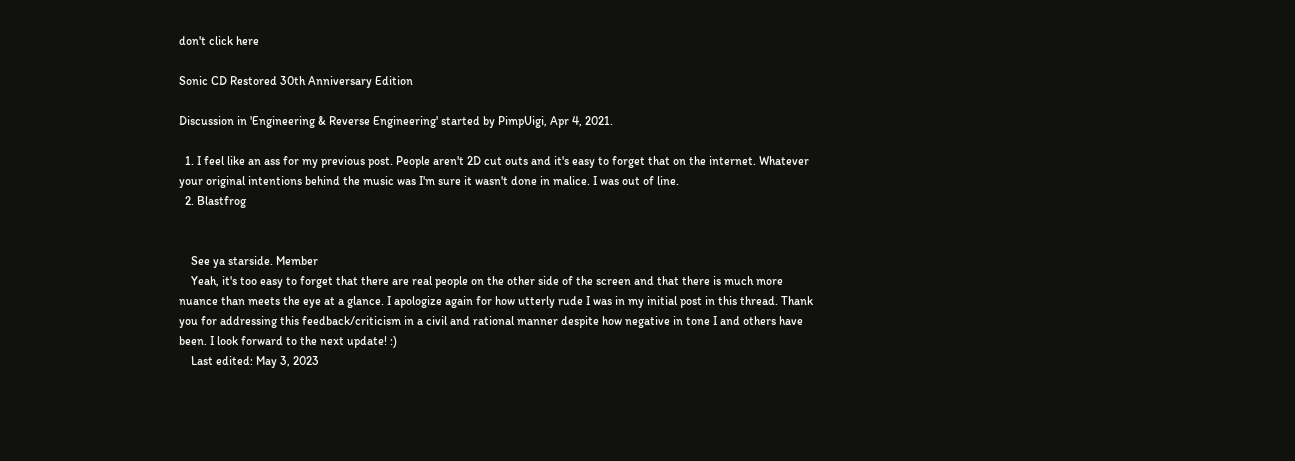don't click here

Sonic CD Restored 30th Anniversary Edition

Discussion in 'Engineering & Reverse Engineering' started by PimpUigi, Apr 4, 2021.

  1. I feel like an ass for my previous post. People aren't 2D cut outs and it's easy to forget that on the internet. Whatever your original intentions behind the music was I'm sure it wasn't done in malice. I was out of line.
  2. Blastfrog


    See ya starside. Member
    Yeah, it's too easy to forget that there are real people on the other side of the screen and that there is much more nuance than meets the eye at a glance. I apologize again for how utterly rude I was in my initial post in this thread. Thank you for addressing this feedback/criticism in a civil and rational manner despite how negative in tone I and others have been. I look forward to the next update! :)
    Last edited: May 3, 2023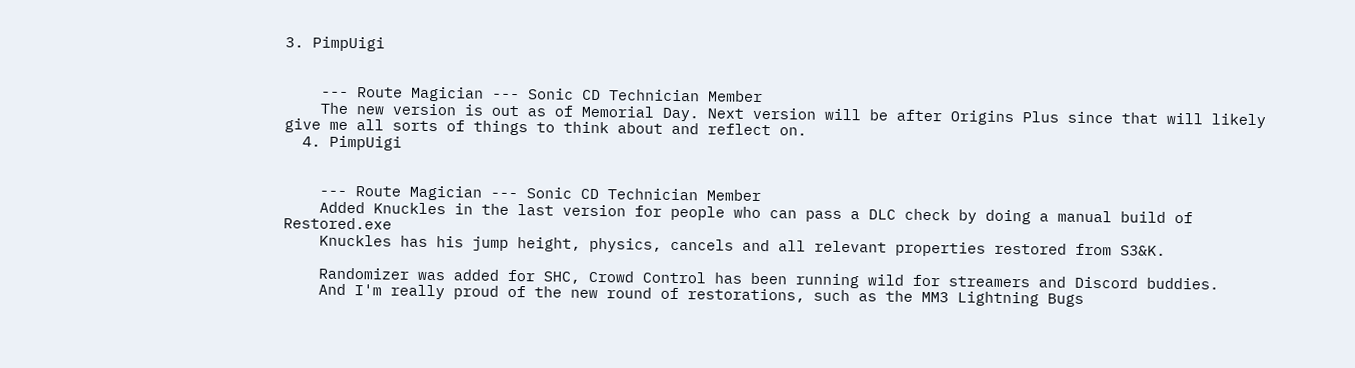3. PimpUigi


    --- Route Magician --- Sonic CD Technician Member
    The new version is out as of Memorial Day. Next version will be after Origins Plus since that will likely give me all sorts of things to think about and reflect on.
  4. PimpUigi


    --- Route Magician --- Sonic CD Technician Member
    Added Knuckles in the last version for people who can pass a DLC check by doing a manual build of Restored.exe
    Knuckles has his jump height, physics, cancels and all relevant properties restored from S3&K.

    Randomizer was added for SHC, Crowd Control has been running wild for streamers and Discord buddies.
    And I'm really proud of the new round of restorations, such as the MM3 Lightning Bugs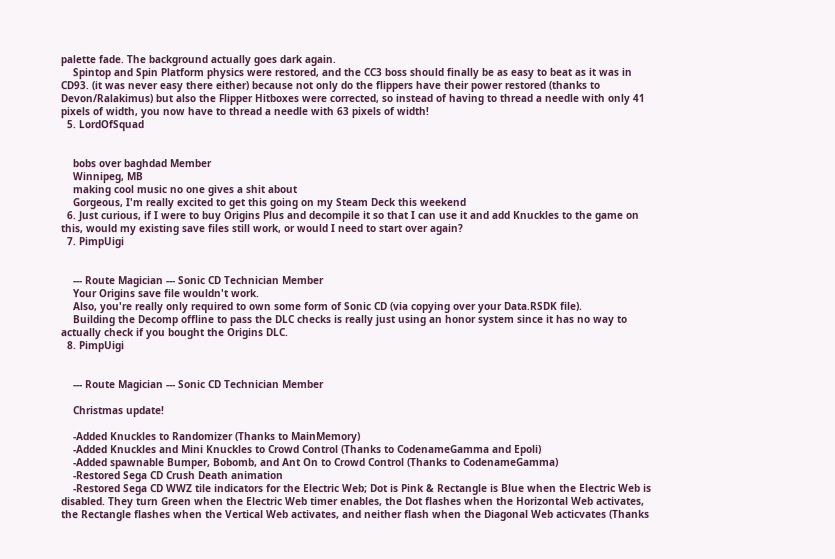palette fade. The background actually goes dark again.
    Spintop and Spin Platform physics were restored, and the CC3 boss should finally be as easy to beat as it was in CD93. (it was never easy there either) because not only do the flippers have their power restored (thanks to Devon/Ralakimus) but also the Flipper Hitboxes were corrected, so instead of having to thread a needle with only 41 pixels of width, you now have to thread a needle with 63 pixels of width!
  5. LordOfSquad


    bobs over baghdad Member
    Winnipeg, MB
    making cool music no one gives a shit about
    Gorgeous, I'm really excited to get this going on my Steam Deck this weekend
  6. Just curious, if I were to buy Origins Plus and decompile it so that I can use it and add Knuckles to the game on this, would my existing save files still work, or would I need to start over again?
  7. PimpUigi


    --- Route Magician --- Sonic CD Technician Member
    Your Origins save file wouldn't work.
    Also, you're really only required to own some form of Sonic CD (via copying over your Data.RSDK file).
    Building the Decomp offline to pass the DLC checks is really just using an honor system since it has no way to actually check if you bought the Origins DLC.
  8. PimpUigi


    --- Route Magician --- Sonic CD Technician Member

    Christmas update!

    -Added Knuckles to Randomizer (Thanks to MainMemory)
    -Added Knuckles and Mini Knuckles to Crowd Control (Thanks to CodenameGamma and Epoli)
    -Added spawnable Bumper, Bobomb, and Ant On to Crowd Control (Thanks to CodenameGamma)
    -Restored Sega CD Crush Death animation
    -Restored Sega CD WWZ tile indicators for the Electric Web; Dot is Pink & Rectangle is Blue when the Electric Web is disabled. They turn Green when the Electric Web timer enables, the Dot flashes when the Horizontal Web activates, the Rectangle flashes when the Vertical Web activates, and neither flash when the Diagonal Web acticvates (Thanks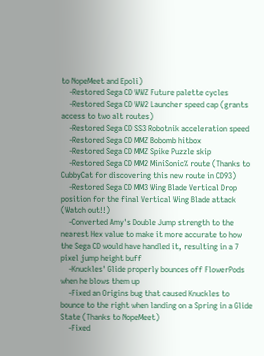to NopeMeet and Epoli)
    -Restored Sega CD WWZ Future palette cycles
    -Restored Sega CD WW2 Launcher speed cap (grants access to two alt routes)
    -Restored Sega CD SS3 Robotnik acceleration speed
    -Restored Sega CD MMZ Bobomb hitbox
    -Restored Sega CD MMZ Spike Puzzle skip
    -Restored Sega CD MM2 MiniSonic% route (Thanks to CubbyCat for discovering this new route in CD93)
    -Restored Sega CD MM3 Wing Blade Vertical Drop position for the final Vertical Wing Blade attack (Watch out!!)
    -Converted Amy's Double Jump strength to the nearest Hex value to make it more accurate to how the Sega CD would have handled it, resulting in a 7 pixel jump height buff
    -Knuckles' Glide properly bounces off FlowerPods when he blows them up
    -Fixed an Origins bug that caused Knuckles to bounce to the right when landing on a Spring in a Glide State (Thanks to NopeMeet)
    -Fixed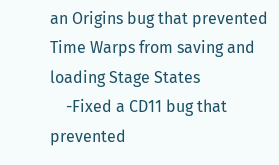an Origins bug that prevented Time Warps from saving and loading Stage States
    -Fixed a CD11 bug that prevented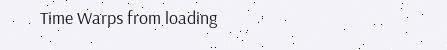Time Warps from loading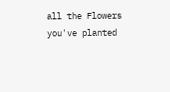all the Flowers you've planted